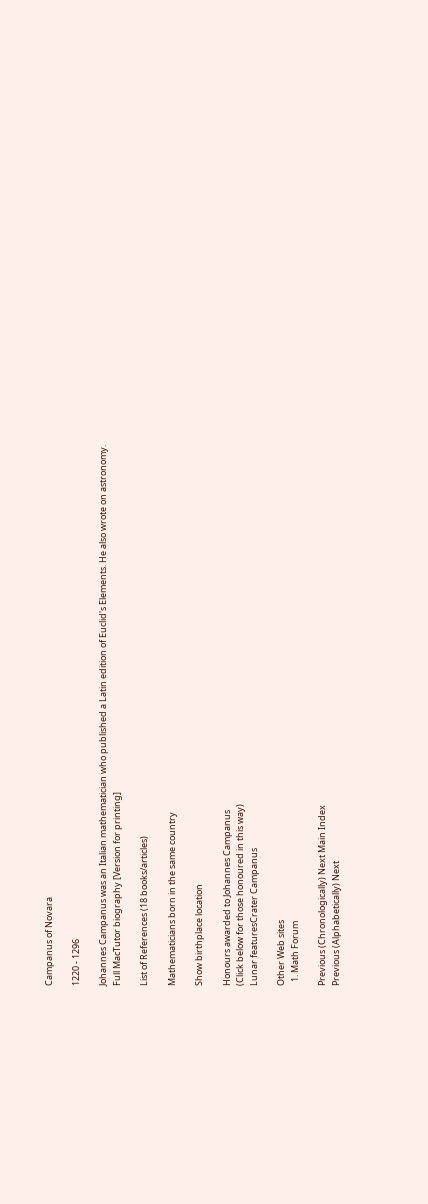Campanus of Novara

1220 - 1296

Johannes Campanus was an Italian mathematician who published a Latin edition of Euclid's Elements. He also wrote on astronomy.
Full MacTutor biography [Version for printing]

List of References (18 books/articles)

Mathematicians born in the same country

Show birthplace location

Honours awarded to Johannes Campanus
(Click below for those honoured in this way)
Lunar featuresCrater Campanus

Other Web sites
  1. Math Forum

Previous (Chronologically) Next Main Index
Previous (Alphabetically) Next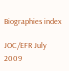Biographies index

JOC/EFR July 2009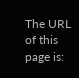The URL of this page is: